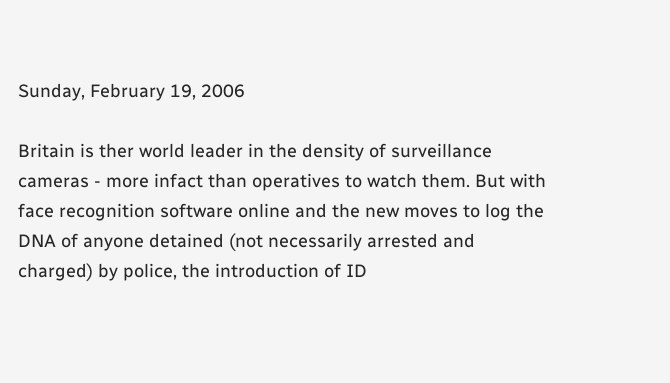Sunday, February 19, 2006

Britain is ther world leader in the density of surveillance cameras - more infact than operatives to watch them. But with face recognition software online and the new moves to log the DNA of anyone detained (not necessarily arrested and charged) by police, the introduction of ID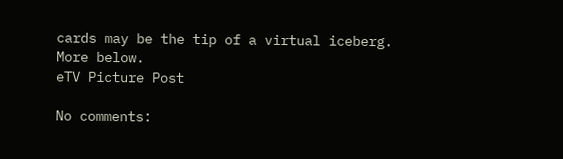cards may be the tip of a virtual iceberg. More below.
eTV Picture Post

No comments: